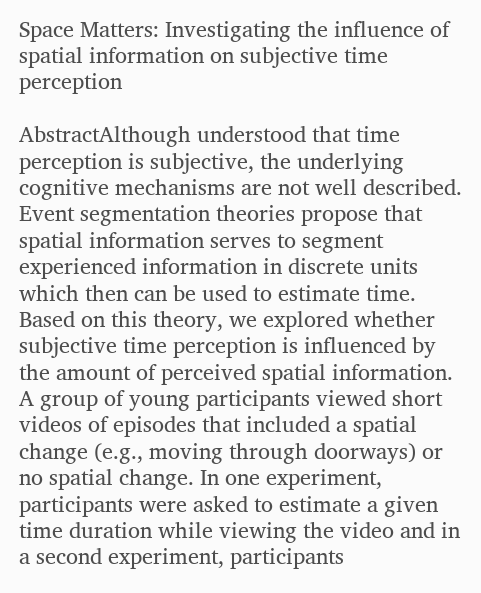Space Matters: Investigating the influence of spatial information on subjective time perception

AbstractAlthough understood that time perception is subjective, the underlying cognitive mechanisms are not well described. Event segmentation theories propose that spatial information serves to segment experienced information in discrete units which then can be used to estimate time. Based on this theory, we explored whether subjective time perception is influenced by the amount of perceived spatial information. A group of young participants viewed short videos of episodes that included a spatial change (e.g., moving through doorways) or no spatial change. In one experiment, participants were asked to estimate a given time duration while viewing the video and in a second experiment, participants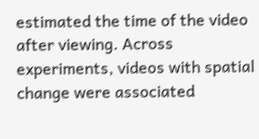estimated the time of the video after viewing. Across experiments, videos with spatial change were associated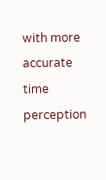with more accurate time perception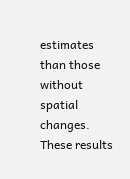estimates than those without spatial changes. These results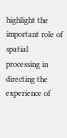highlight the important role of spatial processing in directing the experience of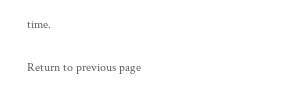time.

Return to previous page